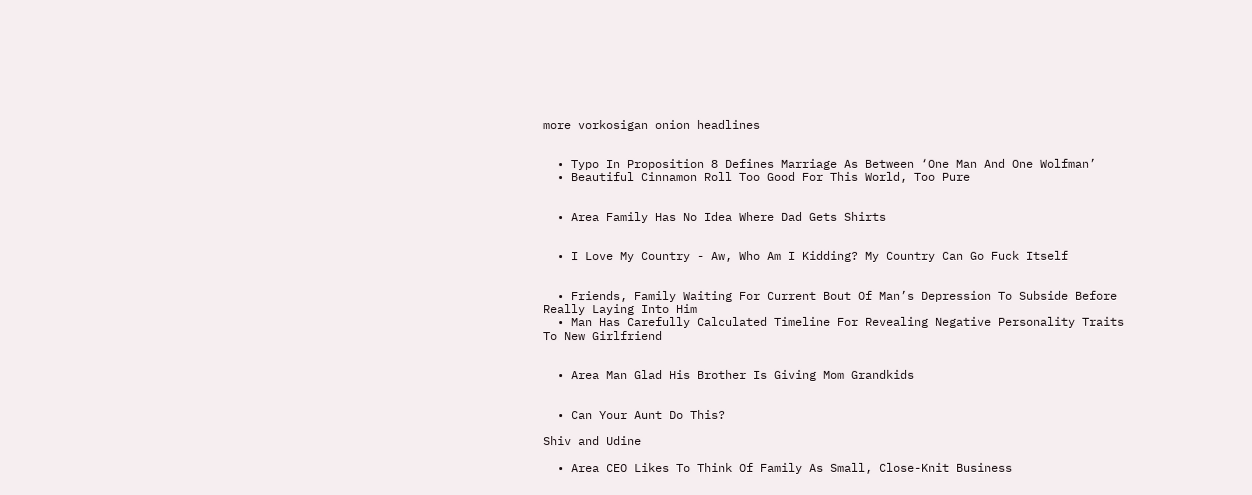more vorkosigan onion headlines


  • Typo In Proposition 8 Defines Marriage As Between ‘One Man And One Wolfman’
  • Beautiful Cinnamon Roll Too Good For This World, Too Pure


  • Area Family Has No Idea Where Dad Gets Shirts


  • I Love My Country - Aw, Who Am I Kidding? My Country Can Go Fuck Itself


  • Friends, Family Waiting For Current Bout Of Man’s Depression To Subside Before Really Laying Into Him
  • Man Has Carefully Calculated Timeline For Revealing Negative Personality Traits To New Girlfriend


  • Area Man Glad His Brother Is Giving Mom Grandkids


  • Can Your Aunt Do This?

Shiv and Udine

  • Area CEO Likes To Think Of Family As Small, Close-Knit Business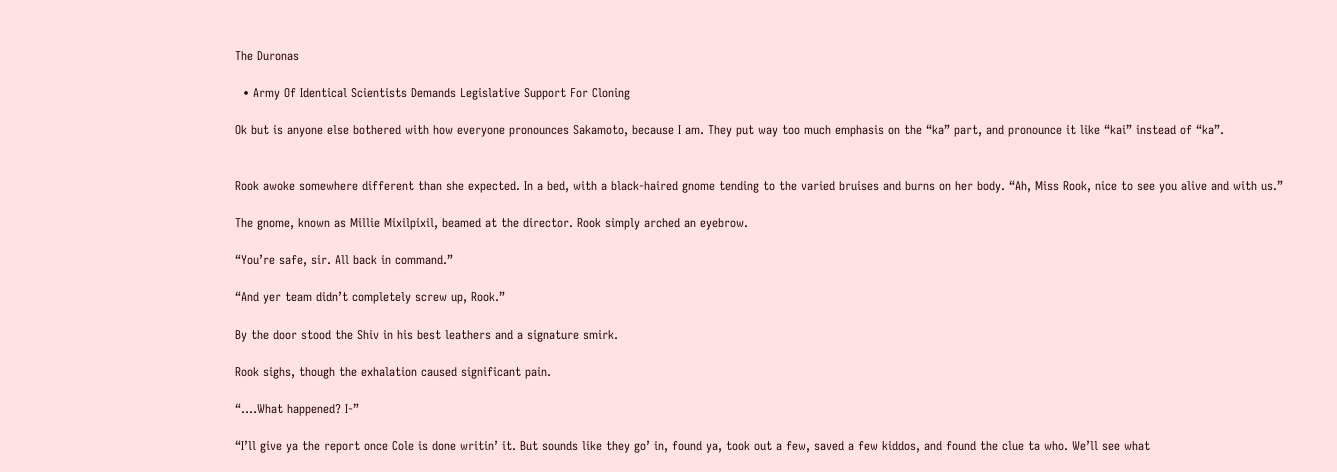The Duronas

  • Army Of Identical Scientists Demands Legislative Support For Cloning

Ok but is anyone else bothered with how everyone pronounces Sakamoto, because I am. They put way too much emphasis on the “ka” part, and pronounce it like “kai” instead of “ka”.


Rook awoke somewhere different than she expected. In a bed, with a black-haired gnome tending to the varied bruises and burns on her body. “Ah, Miss Rook, nice to see you alive and with us.”

The gnome, known as Millie Mixilpixil, beamed at the director. Rook simply arched an eyebrow.

“You’re safe, sir. All back in command.”

“And yer team didn’t completely screw up, Rook.”

By the door stood the Shiv in his best leathers and a signature smirk.

Rook sighs, though the exhalation caused significant pain.

“….What happened? I-”

“I’ll give ya the report once Cole is done writin’ it. But sounds like they go’ in, found ya, took out a few, saved a few kiddos, and found the clue ta who. We’ll see what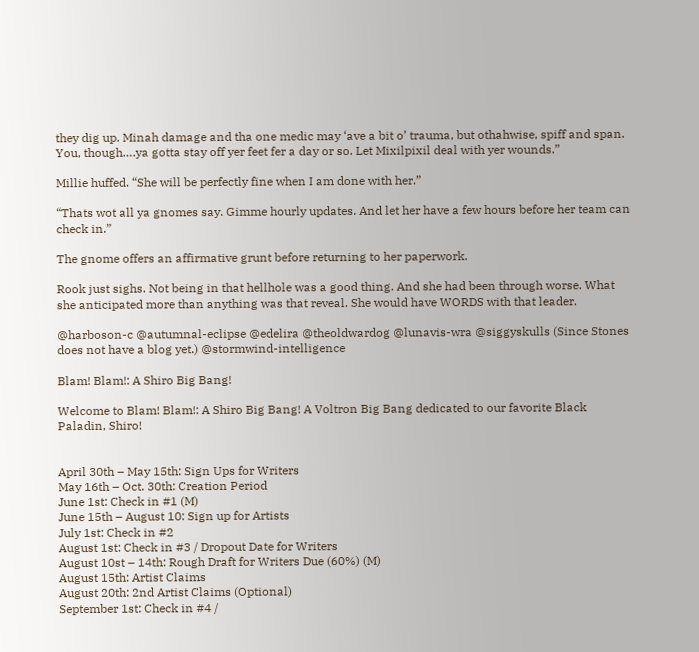they dig up. Minah damage and tha one medic may ‘ave a bit o’ trauma, but othahwise, spiff and span. You, though….ya gotta stay off yer feet fer a day or so. Let Mixilpixil deal with yer wounds.”

Millie huffed. “She will be perfectly fine when I am done with her.”

“Thats wot all ya gnomes say. Gimme hourly updates. And let her have a few hours before her team can check in.”

The gnome offers an affirmative grunt before returning to her paperwork.

Rook just sighs. Not being in that hellhole was a good thing. And she had been through worse. What she anticipated more than anything was that reveal. She would have WORDS with that leader.

@harboson-c @autumnal-eclipse @edelira @theoldwardog @lunavis-wra @siggyskulls (Since Stones does not have a blog yet.) @stormwind-intelligence

Blam! Blam!: A Shiro Big Bang!

Welcome to Blam! Blam!: A Shiro Big Bang! A Voltron Big Bang dedicated to our favorite Black Paladin, Shiro!


April 30th – May 15th: Sign Ups for Writers
May 16th – Oct. 30th: Creation Period
June 1st: Check in #1 (M)
June 15th – August 10: Sign up for Artists
July 1st: Check in #2
August 1st: Check in #3 / Dropout Date for Writers
August 10st – 14th: Rough Draft for Writers Due (60%) (M)
August 15th: Artist Claims
August 20th: 2nd Artist Claims (Optional)
September 1st: Check in #4 /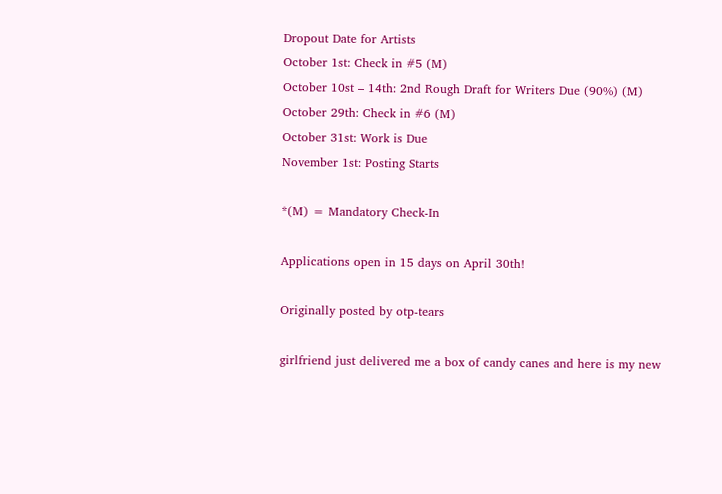Dropout Date for Artists
October 1st: Check in #5 (M)
October 10st – 14th: 2nd Rough Draft for Writers Due (90%) (M)
October 29th: Check in #6 (M)
October 31st: Work is Due
November 1st: Posting Starts

*(M) = Mandatory Check-In

Applications open in 15 days on April 30th!

Originally posted by otp-tears

girlfriend just delivered me a box of candy canes and here is my new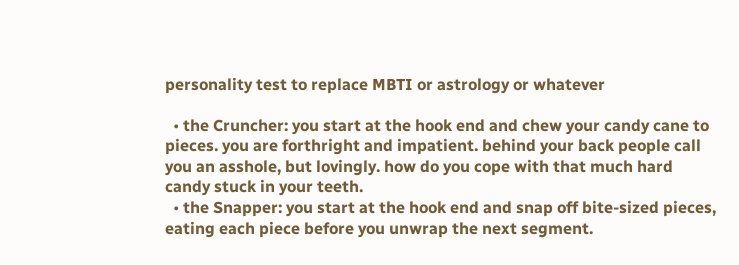personality test to replace MBTI or astrology or whatever

  • the Cruncher: you start at the hook end and chew your candy cane to pieces. you are forthright and impatient. behind your back people call you an asshole, but lovingly. how do you cope with that much hard candy stuck in your teeth.
  • the Snapper: you start at the hook end and snap off bite-sized pieces, eating each piece before you unwrap the next segment.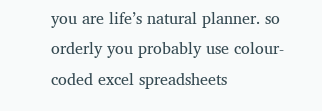you are life’s natural planner. so orderly you probably use colour-coded excel spreadsheets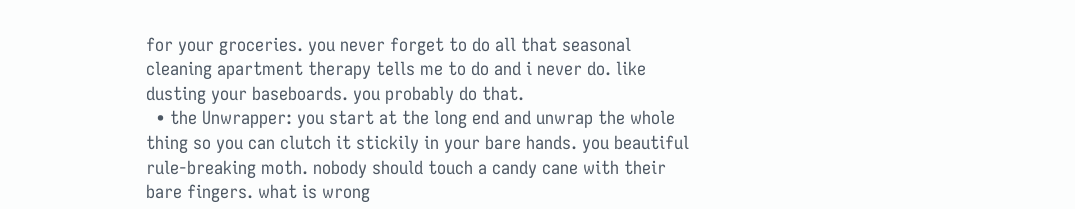for your groceries. you never forget to do all that seasonal cleaning apartment therapy tells me to do and i never do. like dusting your baseboards. you probably do that.
  • the Unwrapper: you start at the long end and unwrap the whole thing so you can clutch it stickily in your bare hands. you beautiful rule-breaking moth. nobody should touch a candy cane with their bare fingers. what is wrong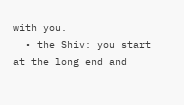with you.
  • the Shiv: you start at the long end and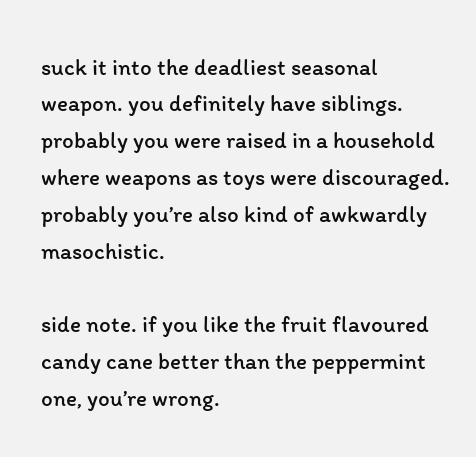suck it into the deadliest seasonal weapon. you definitely have siblings. probably you were raised in a household where weapons as toys were discouraged. probably you’re also kind of awkwardly masochistic.

side note. if you like the fruit flavoured candy cane better than the peppermint one, you’re wrong.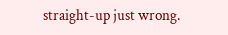straight-up just wrong.